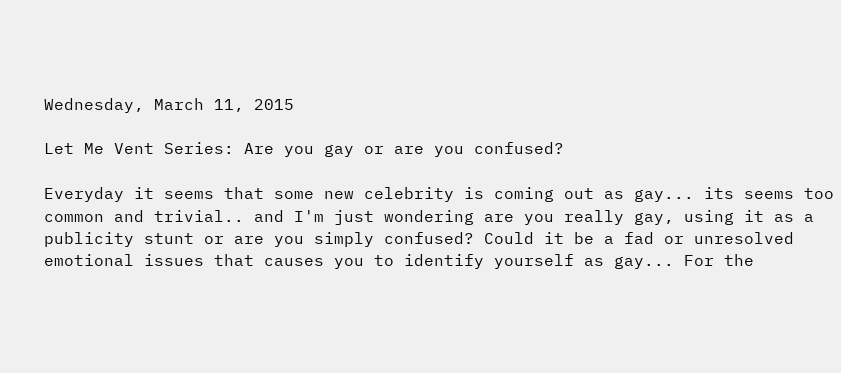Wednesday, March 11, 2015

Let Me Vent Series: Are you gay or are you confused?

Everyday it seems that some new celebrity is coming out as gay... its seems too common and trivial.. and I'm just wondering are you really gay, using it as a publicity stunt or are you simply confused? Could it be a fad or unresolved emotional issues that causes you to identify yourself as gay... For the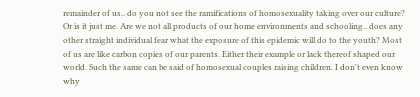remainder of us.. do you not see the ramifications of homosexuality taking over our culture? Or is it just me. Are we not all products of our home environments and schooling.. does any other straight individual fear what the exposure of this epidemic will do to the youth? Most of us are like carbon copies of our parents. Either their example or lack thereof shaped our world. Such the same can be said of homosexual couples raising children. I don't even know why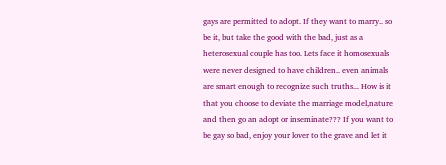gays are permitted to adopt. If they want to marry.. so be it, but take the good with the bad, just as a heterosexual couple has too. Lets face it homosexuals were never designed to have children.. even animals are smart enough to recognize such truths... How is it that you choose to deviate the marriage model,nature and then go an adopt or inseminate??? If you want to be gay so bad, enjoy your lover to the grave and let it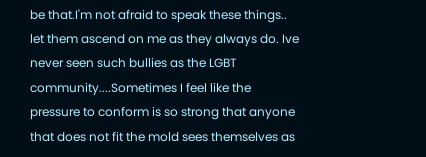be that.I'm not afraid to speak these things.. let them ascend on me as they always do. Ive never seen such bullies as the LGBT community....Sometimes I feel like the pressure to conform is so strong that anyone that does not fit the mold sees themselves as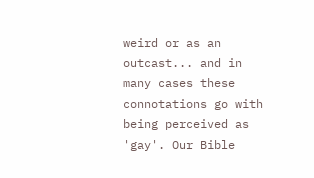weird or as an outcast... and in many cases these connotations go with being perceived as 'gay'. Our Bible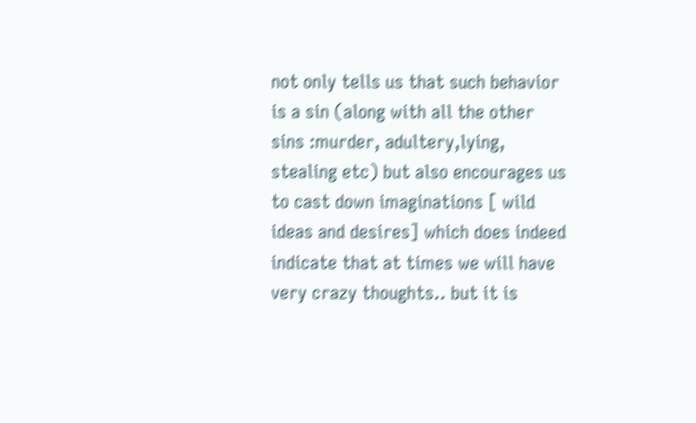not only tells us that such behavior is a sin (along with all the other sins :murder, adultery,lying, stealing etc) but also encourages us to cast down imaginations [ wild ideas and desires] which does indeed indicate that at times we will have very crazy thoughts.. but it is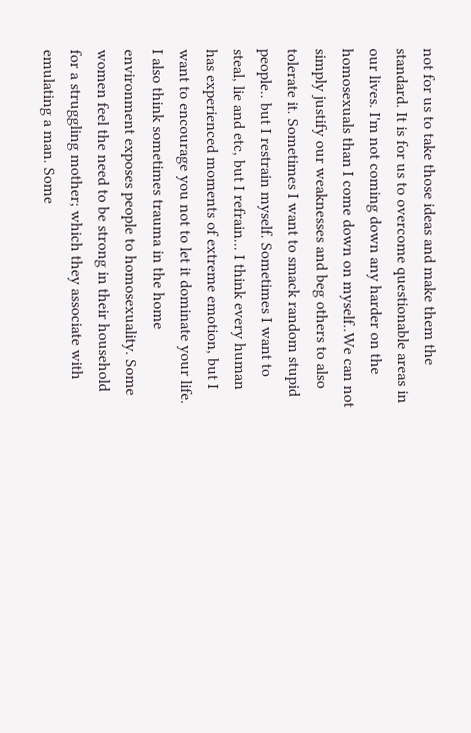not for us to take those ideas and make them the standard. It is for us to overcome questionable areas in our lives. I'm not coming down any harder on the homosexuals than I come down on myself..We can not simply justify our weaknesses and beg others to also tolerate it. Sometimes I want to smack random stupid people.. but I restrain myself. Sometimes I want to steal, lie and etc, but I refrain... I think every human has experienced moments of extreme emotion, but I want to encourage you not to let it dominate your life. I also think sometimes trauma in the home environment exposes people to homosexuality. Some women feel the need to be strong in their household for a struggling mother; which they associate with emulating a man. Some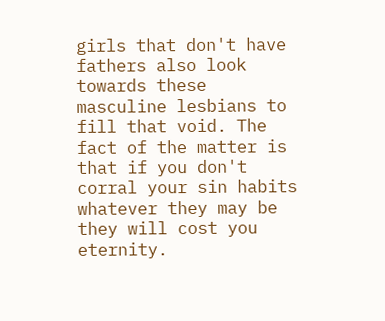girls that don't have fathers also look towards these masculine lesbians to fill that void. The fact of the matter is that if you don't corral your sin habits whatever they may be they will cost you eternity.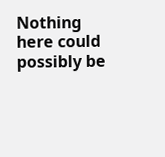Nothing here could possibly be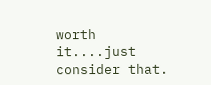worth it....just consider that.